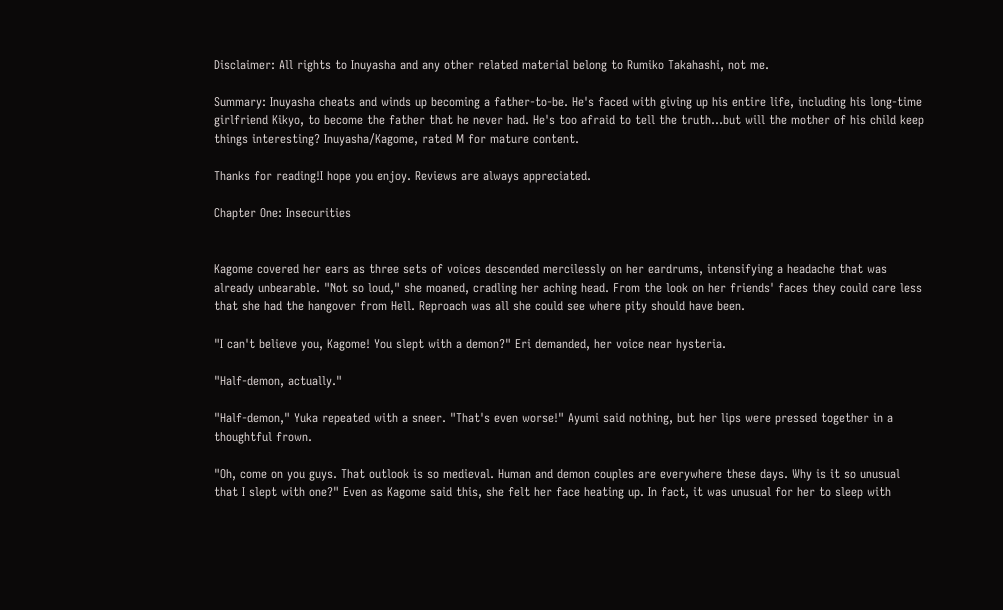Disclaimer: All rights to Inuyasha and any other related material belong to Rumiko Takahashi, not me.

Summary: Inuyasha cheats and winds up becoming a father-to-be. He's faced with giving up his entire life, including his long-time girlfriend Kikyo, to become the father that he never had. He's too afraid to tell the truth…but will the mother of his child keep things interesting? Inuyasha/Kagome, rated M for mature content.

Thanks for reading!I hope you enjoy. Reviews are always appreciated.

Chapter One: Insecurities


Kagome covered her ears as three sets of voices descended mercilessly on her eardrums, intensifying a headache that was already unbearable. "Not so loud," she moaned, cradling her aching head. From the look on her friends' faces they could care less that she had the hangover from Hell. Reproach was all she could see where pity should have been.

"I can't believe you, Kagome! You slept with a demon?" Eri demanded, her voice near hysteria.

"Half-demon, actually."

"Half-demon," Yuka repeated with a sneer. "That's even worse!" Ayumi said nothing, but her lips were pressed together in a thoughtful frown.

"Oh, come on you guys. That outlook is so medieval. Human and demon couples are everywhere these days. Why is it so unusual that I slept with one?" Even as Kagome said this, she felt her face heating up. In fact, it was unusual for her to sleep with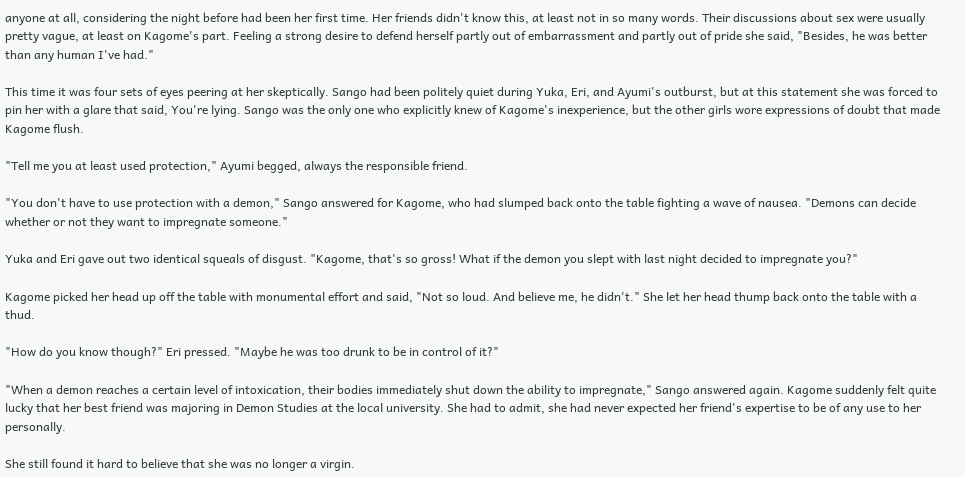anyone at all, considering the night before had been her first time. Her friends didn't know this, at least not in so many words. Their discussions about sex were usually pretty vague, at least on Kagome's part. Feeling a strong desire to defend herself partly out of embarrassment and partly out of pride she said, "Besides, he was better than any human I've had."

This time it was four sets of eyes peering at her skeptically. Sango had been politely quiet during Yuka, Eri, and Ayumi's outburst, but at this statement she was forced to pin her with a glare that said, You're lying. Sango was the only one who explicitly knew of Kagome's inexperience, but the other girls wore expressions of doubt that made Kagome flush.

"Tell me you at least used protection," Ayumi begged, always the responsible friend.

"You don't have to use protection with a demon," Sango answered for Kagome, who had slumped back onto the table fighting a wave of nausea. "Demons can decide whether or not they want to impregnate someone."

Yuka and Eri gave out two identical squeals of disgust. "Kagome, that's so gross! What if the demon you slept with last night decided to impregnate you?"

Kagome picked her head up off the table with monumental effort and said, "Not so loud. And believe me, he didn't." She let her head thump back onto the table with a thud.

"How do you know though?" Eri pressed. "Maybe he was too drunk to be in control of it?"

"When a demon reaches a certain level of intoxication, their bodies immediately shut down the ability to impregnate," Sango answered again. Kagome suddenly felt quite lucky that her best friend was majoring in Demon Studies at the local university. She had to admit, she had never expected her friend's expertise to be of any use to her personally.

She still found it hard to believe that she was no longer a virgin.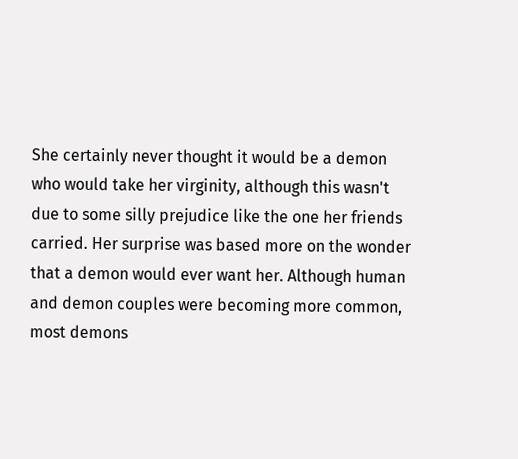She certainly never thought it would be a demon who would take her virginity, although this wasn't due to some silly prejudice like the one her friends carried. Her surprise was based more on the wonder that a demon would ever want her. Although human and demon couples were becoming more common, most demons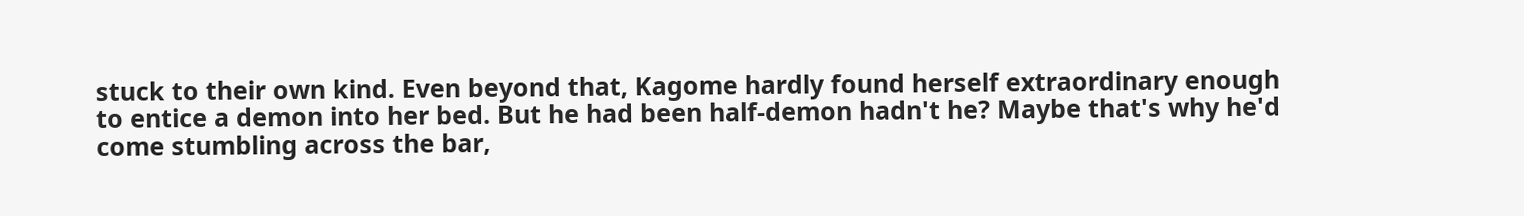stuck to their own kind. Even beyond that, Kagome hardly found herself extraordinary enough to entice a demon into her bed. But he had been half-demon hadn't he? Maybe that's why he'd come stumbling across the bar,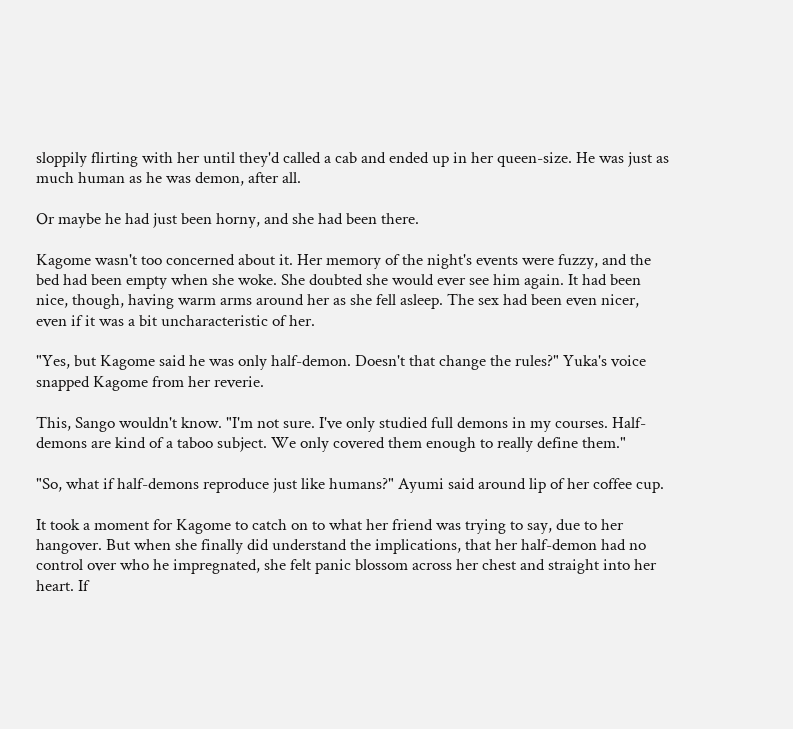sloppily flirting with her until they'd called a cab and ended up in her queen-size. He was just as much human as he was demon, after all.

Or maybe he had just been horny, and she had been there.

Kagome wasn't too concerned about it. Her memory of the night's events were fuzzy, and the bed had been empty when she woke. She doubted she would ever see him again. It had been nice, though, having warm arms around her as she fell asleep. The sex had been even nicer, even if it was a bit uncharacteristic of her.

"Yes, but Kagome said he was only half-demon. Doesn't that change the rules?" Yuka's voice snapped Kagome from her reverie.

This, Sango wouldn't know. "I'm not sure. I've only studied full demons in my courses. Half-demons are kind of a taboo subject. We only covered them enough to really define them."

"So, what if half-demons reproduce just like humans?" Ayumi said around lip of her coffee cup.

It took a moment for Kagome to catch on to what her friend was trying to say, due to her hangover. But when she finally did understand the implications, that her half-demon had no control over who he impregnated, she felt panic blossom across her chest and straight into her heart. If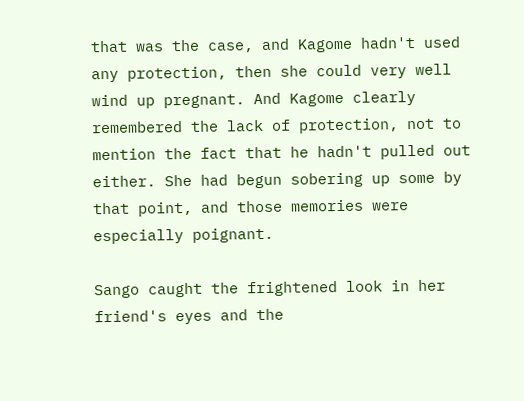that was the case, and Kagome hadn't used any protection, then she could very well wind up pregnant. And Kagome clearly remembered the lack of protection, not to mention the fact that he hadn't pulled out either. She had begun sobering up some by that point, and those memories were especially poignant.

Sango caught the frightened look in her friend's eyes and the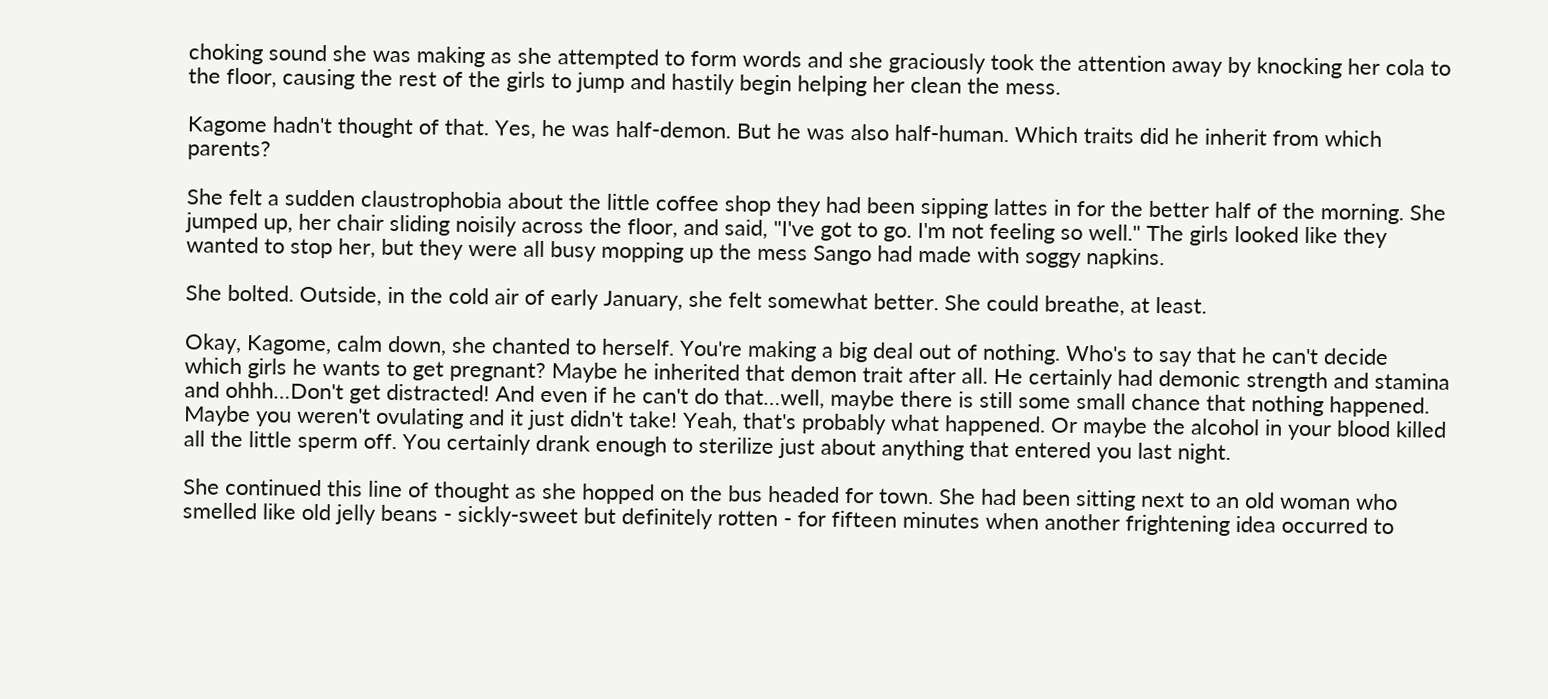choking sound she was making as she attempted to form words and she graciously took the attention away by knocking her cola to the floor, causing the rest of the girls to jump and hastily begin helping her clean the mess.

Kagome hadn't thought of that. Yes, he was half-demon. But he was also half-human. Which traits did he inherit from which parents?

She felt a sudden claustrophobia about the little coffee shop they had been sipping lattes in for the better half of the morning. She jumped up, her chair sliding noisily across the floor, and said, "I've got to go. I'm not feeling so well." The girls looked like they wanted to stop her, but they were all busy mopping up the mess Sango had made with soggy napkins.

She bolted. Outside, in the cold air of early January, she felt somewhat better. She could breathe, at least.

Okay, Kagome, calm down, she chanted to herself. You're making a big deal out of nothing. Who's to say that he can't decide which girls he wants to get pregnant? Maybe he inherited that demon trait after all. He certainly had demonic strength and stamina and ohhh…Don't get distracted! And even if he can't do that…well, maybe there is still some small chance that nothing happened. Maybe you weren't ovulating and it just didn't take! Yeah, that's probably what happened. Or maybe the alcohol in your blood killed all the little sperm off. You certainly drank enough to sterilize just about anything that entered you last night.

She continued this line of thought as she hopped on the bus headed for town. She had been sitting next to an old woman who smelled like old jelly beans - sickly-sweet but definitely rotten - for fifteen minutes when another frightening idea occurred to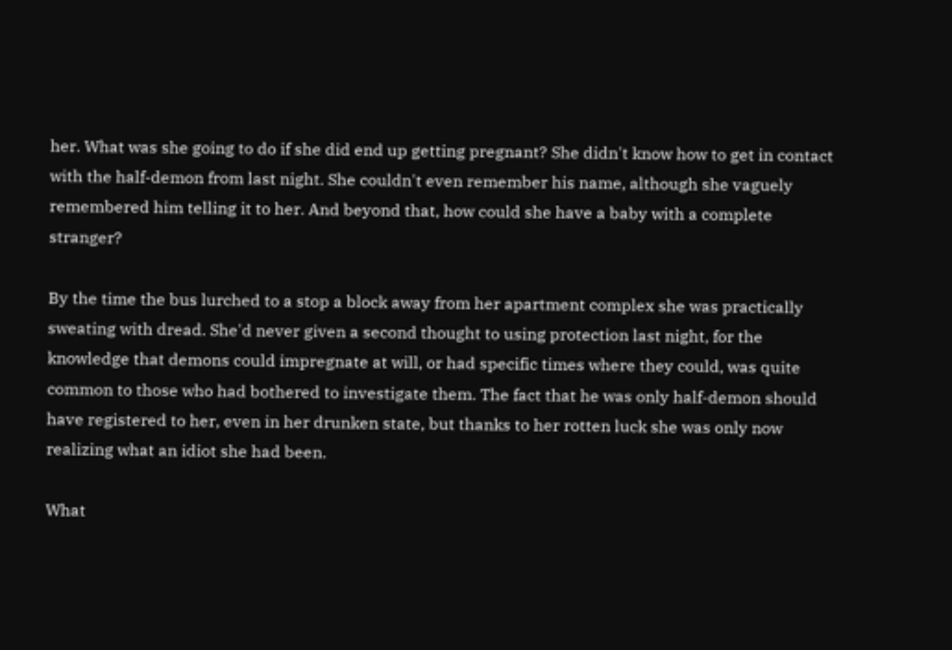her. What was she going to do if she did end up getting pregnant? She didn't know how to get in contact with the half-demon from last night. She couldn't even remember his name, although she vaguely remembered him telling it to her. And beyond that, how could she have a baby with a complete stranger?

By the time the bus lurched to a stop a block away from her apartment complex she was practically sweating with dread. She'd never given a second thought to using protection last night, for the knowledge that demons could impregnate at will, or had specific times where they could, was quite common to those who had bothered to investigate them. The fact that he was only half-demon should have registered to her, even in her drunken state, but thanks to her rotten luck she was only now realizing what an idiot she had been.

What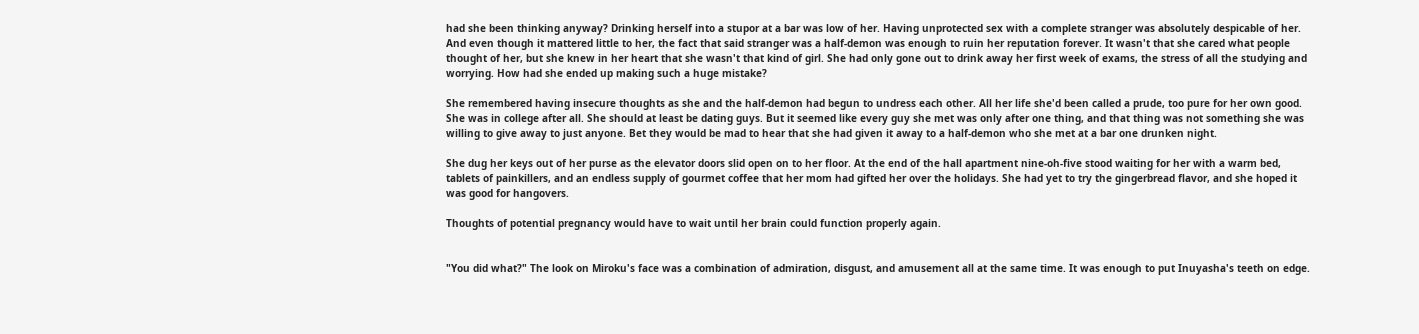had she been thinking anyway? Drinking herself into a stupor at a bar was low of her. Having unprotected sex with a complete stranger was absolutely despicable of her. And even though it mattered little to her, the fact that said stranger was a half-demon was enough to ruin her reputation forever. It wasn't that she cared what people thought of her, but she knew in her heart that she wasn't that kind of girl. She had only gone out to drink away her first week of exams, the stress of all the studying and worrying. How had she ended up making such a huge mistake?

She remembered having insecure thoughts as she and the half-demon had begun to undress each other. All her life she'd been called a prude, too pure for her own good. She was in college after all. She should at least be dating guys. But it seemed like every guy she met was only after one thing, and that thing was not something she was willing to give away to just anyone. Bet they would be mad to hear that she had given it away to a half-demon who she met at a bar one drunken night.

She dug her keys out of her purse as the elevator doors slid open on to her floor. At the end of the hall apartment nine-oh-five stood waiting for her with a warm bed, tablets of painkillers, and an endless supply of gourmet coffee that her mom had gifted her over the holidays. She had yet to try the gingerbread flavor, and she hoped it was good for hangovers.

Thoughts of potential pregnancy would have to wait until her brain could function properly again.


"You did what?" The look on Miroku's face was a combination of admiration, disgust, and amusement all at the same time. It was enough to put Inuyasha's teeth on edge.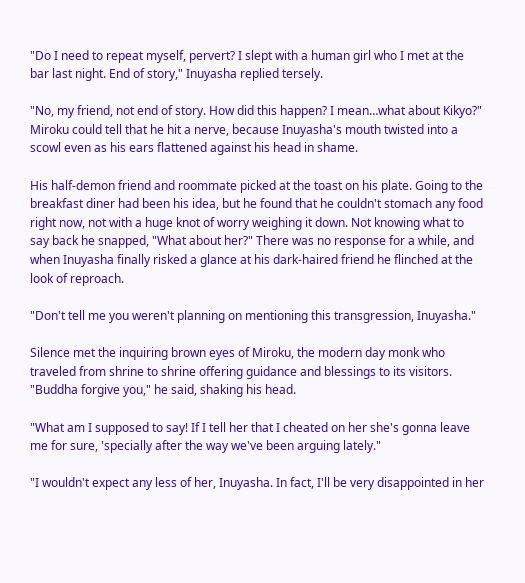"Do I need to repeat myself, pervert? I slept with a human girl who I met at the bar last night. End of story," Inuyasha replied tersely.

"No, my friend, not end of story. How did this happen? I mean…what about Kikyo?" Miroku could tell that he hit a nerve, because Inuyasha's mouth twisted into a scowl even as his ears flattened against his head in shame.

His half-demon friend and roommate picked at the toast on his plate. Going to the breakfast diner had been his idea, but he found that he couldn't stomach any food right now, not with a huge knot of worry weighing it down. Not knowing what to say back he snapped, "What about her?" There was no response for a while, and when Inuyasha finally risked a glance at his dark-haired friend he flinched at the look of reproach.

"Don't tell me you weren't planning on mentioning this transgression, Inuyasha."

Silence met the inquiring brown eyes of Miroku, the modern day monk who traveled from shrine to shrine offering guidance and blessings to its visitors. "Buddha forgive you," he said, shaking his head.

"What am I supposed to say! If I tell her that I cheated on her she's gonna leave me for sure, 'specially after the way we've been arguing lately."

"I wouldn't expect any less of her, Inuyasha. In fact, I'll be very disappointed in her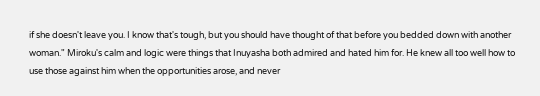if she doesn't leave you. I know that's tough, but you should have thought of that before you bedded down with another woman." Miroku's calm and logic were things that Inuyasha both admired and hated him for. He knew all too well how to use those against him when the opportunities arose, and never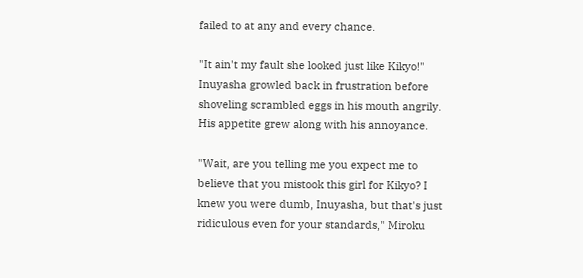failed to at any and every chance.

"It ain't my fault she looked just like Kikyo!" Inuyasha growled back in frustration before shoveling scrambled eggs in his mouth angrily. His appetite grew along with his annoyance.

"Wait, are you telling me you expect me to believe that you mistook this girl for Kikyo? I knew you were dumb, Inuyasha, but that's just ridiculous even for your standards," Miroku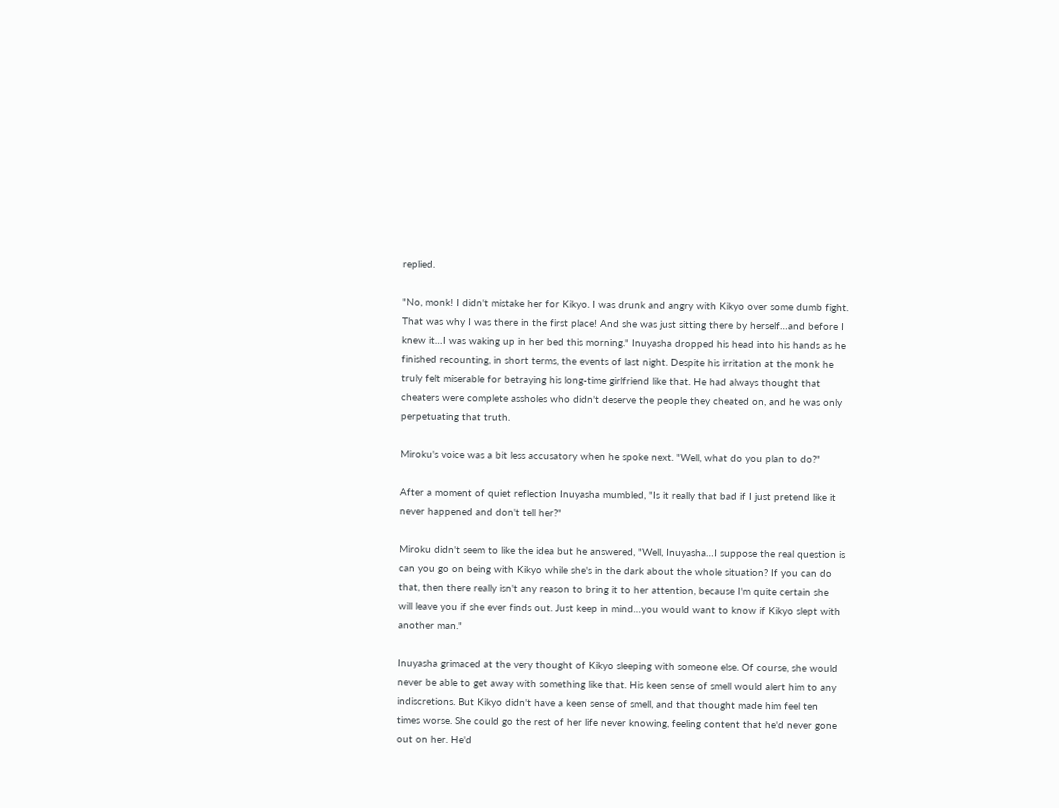replied.

"No, monk! I didn't mistake her for Kikyo. I was drunk and angry with Kikyo over some dumb fight. That was why I was there in the first place! And she was just sitting there by herself…and before I knew it…I was waking up in her bed this morning." Inuyasha dropped his head into his hands as he finished recounting, in short terms, the events of last night. Despite his irritation at the monk he truly felt miserable for betraying his long-time girlfriend like that. He had always thought that cheaters were complete assholes who didn't deserve the people they cheated on, and he was only perpetuating that truth.

Miroku's voice was a bit less accusatory when he spoke next. "Well, what do you plan to do?"

After a moment of quiet reflection Inuyasha mumbled, "Is it really that bad if I just pretend like it never happened and don't tell her?"

Miroku didn't seem to like the idea but he answered, "Well, Inuyasha…I suppose the real question is can you go on being with Kikyo while she's in the dark about the whole situation? If you can do that, then there really isn't any reason to bring it to her attention, because I'm quite certain she will leave you if she ever finds out. Just keep in mind…you would want to know if Kikyo slept with another man."

Inuyasha grimaced at the very thought of Kikyo sleeping with someone else. Of course, she would never be able to get away with something like that. His keen sense of smell would alert him to any indiscretions. But Kikyo didn't have a keen sense of smell, and that thought made him feel ten times worse. She could go the rest of her life never knowing, feeling content that he'd never gone out on her. He'd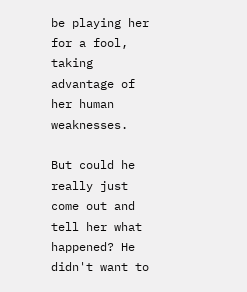be playing her for a fool, taking advantage of her human weaknesses.

But could he really just come out and tell her what happened? He didn't want to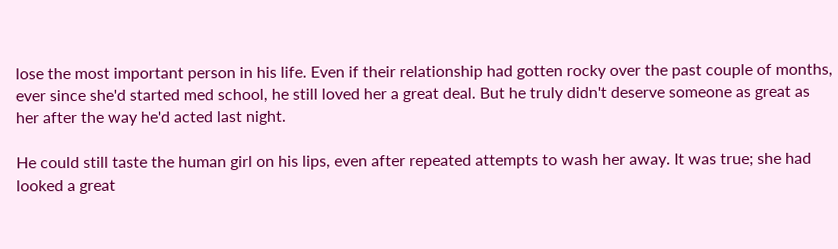lose the most important person in his life. Even if their relationship had gotten rocky over the past couple of months, ever since she'd started med school, he still loved her a great deal. But he truly didn't deserve someone as great as her after the way he'd acted last night.

He could still taste the human girl on his lips, even after repeated attempts to wash her away. It was true; she had looked a great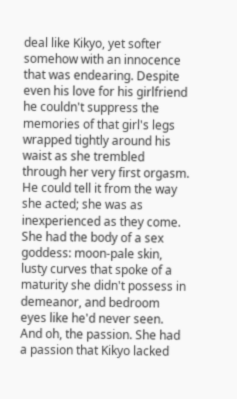deal like Kikyo, yet softer somehow with an innocence that was endearing. Despite even his love for his girlfriend he couldn't suppress the memories of that girl's legs wrapped tightly around his waist as she trembled through her very first orgasm. He could tell it from the way she acted; she was as inexperienced as they come. She had the body of a sex goddess: moon-pale skin, lusty curves that spoke of a maturity she didn't possess in demeanor, and bedroom eyes like he'd never seen. And oh, the passion. She had a passion that Kikyo lacked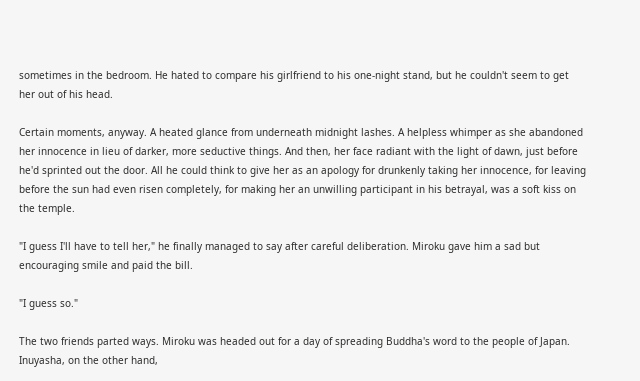sometimes in the bedroom. He hated to compare his girlfriend to his one-night stand, but he couldn't seem to get her out of his head.

Certain moments, anyway. A heated glance from underneath midnight lashes. A helpless whimper as she abandoned her innocence in lieu of darker, more seductive things. And then, her face radiant with the light of dawn, just before he'd sprinted out the door. All he could think to give her as an apology for drunkenly taking her innocence, for leaving before the sun had even risen completely, for making her an unwilling participant in his betrayal, was a soft kiss on the temple.

"I guess I'll have to tell her," he finally managed to say after careful deliberation. Miroku gave him a sad but encouraging smile and paid the bill.

"I guess so."

The two friends parted ways. Miroku was headed out for a day of spreading Buddha's word to the people of Japan. Inuyasha, on the other hand,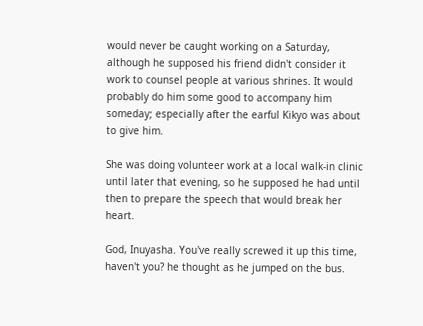would never be caught working on a Saturday, although he supposed his friend didn't consider it work to counsel people at various shrines. It would probably do him some good to accompany him someday; especially after the earful Kikyo was about to give him.

She was doing volunteer work at a local walk-in clinic until later that evening, so he supposed he had until then to prepare the speech that would break her heart.

God, Inuyasha. You've really screwed it up this time, haven't you? he thought as he jumped on the bus.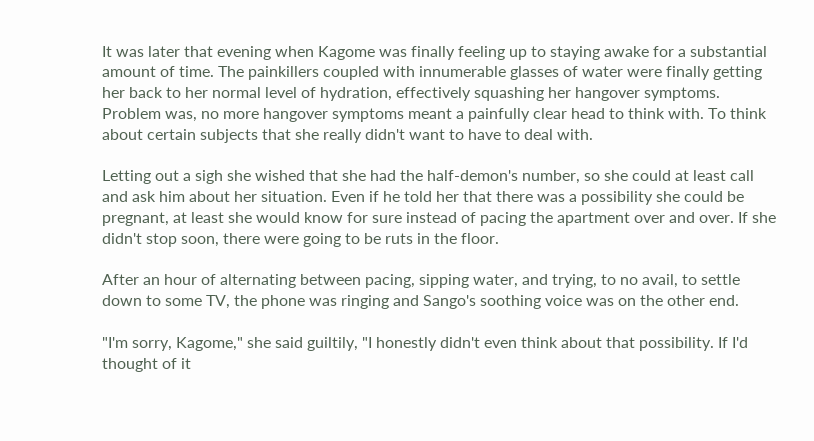It was later that evening when Kagome was finally feeling up to staying awake for a substantial amount of time. The painkillers coupled with innumerable glasses of water were finally getting her back to her normal level of hydration, effectively squashing her hangover symptoms. Problem was, no more hangover symptoms meant a painfully clear head to think with. To think about certain subjects that she really didn't want to have to deal with.

Letting out a sigh she wished that she had the half-demon's number, so she could at least call and ask him about her situation. Even if he told her that there was a possibility she could be pregnant, at least she would know for sure instead of pacing the apartment over and over. If she didn't stop soon, there were going to be ruts in the floor.

After an hour of alternating between pacing, sipping water, and trying, to no avail, to settle down to some TV, the phone was ringing and Sango's soothing voice was on the other end.

"I'm sorry, Kagome," she said guiltily, "I honestly didn't even think about that possibility. If I'd thought of it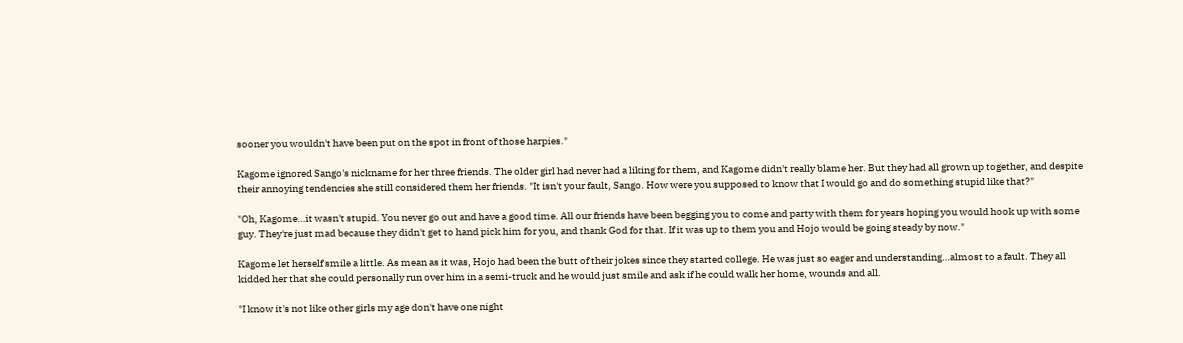sooner you wouldn't have been put on the spot in front of those harpies."

Kagome ignored Sango's nickname for her three friends. The older girl had never had a liking for them, and Kagome didn't really blame her. But they had all grown up together, and despite their annoying tendencies she still considered them her friends. "It isn't your fault, Sango. How were you supposed to know that I would go and do something stupid like that?"

"Oh, Kagome…it wasn't stupid. You never go out and have a good time. All our friends have been begging you to come and party with them for years hoping you would hook up with some guy. They're just mad because they didn't get to hand pick him for you, and thank God for that. If it was up to them you and Hojo would be going steady by now."

Kagome let herself smile a little. As mean as it was, Hojo had been the butt of their jokes since they started college. He was just so eager and understanding…almost to a fault. They all kidded her that she could personally run over him in a semi-truck and he would just smile and ask if he could walk her home, wounds and all.

"I know it's not like other girls my age don't have one night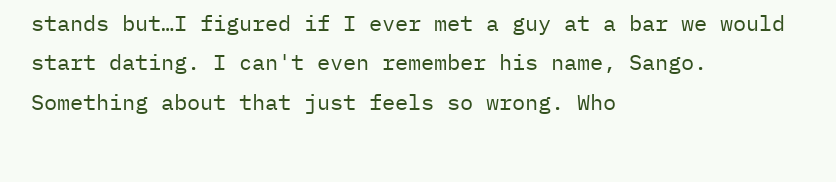stands but…I figured if I ever met a guy at a bar we would start dating. I can't even remember his name, Sango. Something about that just feels so wrong. Who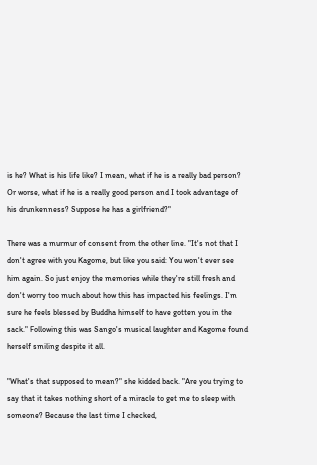is he? What is his life like? I mean, what if he is a really bad person? Or worse, what if he is a really good person and I took advantage of his drunkenness? Suppose he has a girlfriend?"

There was a murmur of consent from the other line. "It's not that I don't agree with you Kagome, but like you said: You won't ever see him again. So just enjoy the memories while they're still fresh and don't worry too much about how this has impacted his feelings. I'm sure he feels blessed by Buddha himself to have gotten you in the sack." Following this was Sango's musical laughter and Kagome found herself smiling despite it all.

"What's that supposed to mean?" she kidded back. "Are you trying to say that it takes nothing short of a miracle to get me to sleep with someone? Because the last time I checked,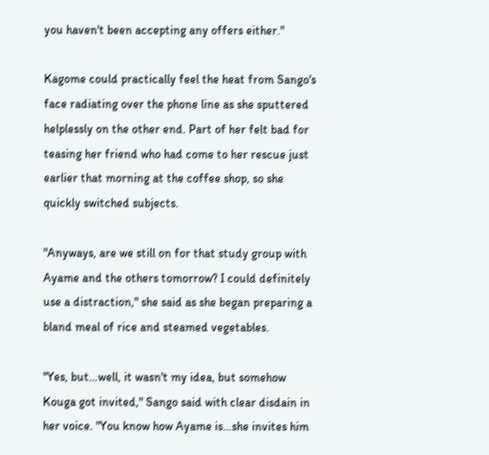you haven't been accepting any offers either."

Kagome could practically feel the heat from Sango's face radiating over the phone line as she sputtered helplessly on the other end. Part of her felt bad for teasing her friend who had come to her rescue just earlier that morning at the coffee shop, so she quickly switched subjects.

"Anyways, are we still on for that study group with Ayame and the others tomorrow? I could definitely use a distraction," she said as she began preparing a bland meal of rice and steamed vegetables.

"Yes, but…well, it wasn't my idea, but somehow Kouga got invited," Sango said with clear disdain in her voice. "You know how Ayame is…she invites him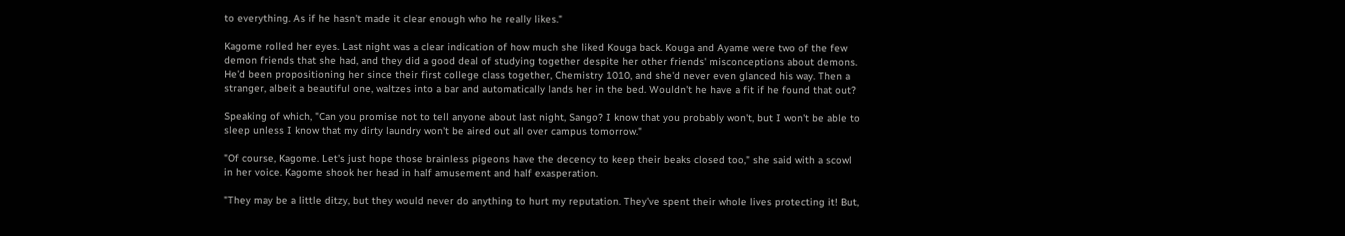to everything. As if he hasn't made it clear enough who he really likes."

Kagome rolled her eyes. Last night was a clear indication of how much she liked Kouga back. Kouga and Ayame were two of the few demon friends that she had, and they did a good deal of studying together despite her other friends' misconceptions about demons. He'd been propositioning her since their first college class together, Chemistry 1010, and she'd never even glanced his way. Then a stranger, albeit a beautiful one, waltzes into a bar and automatically lands her in the bed. Wouldn't he have a fit if he found that out?

Speaking of which, "Can you promise not to tell anyone about last night, Sango? I know that you probably won't, but I won't be able to sleep unless I know that my dirty laundry won't be aired out all over campus tomorrow."

"Of course, Kagome. Let's just hope those brainless pigeons have the decency to keep their beaks closed too," she said with a scowl in her voice. Kagome shook her head in half amusement and half exasperation.

"They may be a little ditzy, but they would never do anything to hurt my reputation. They've spent their whole lives protecting it! But,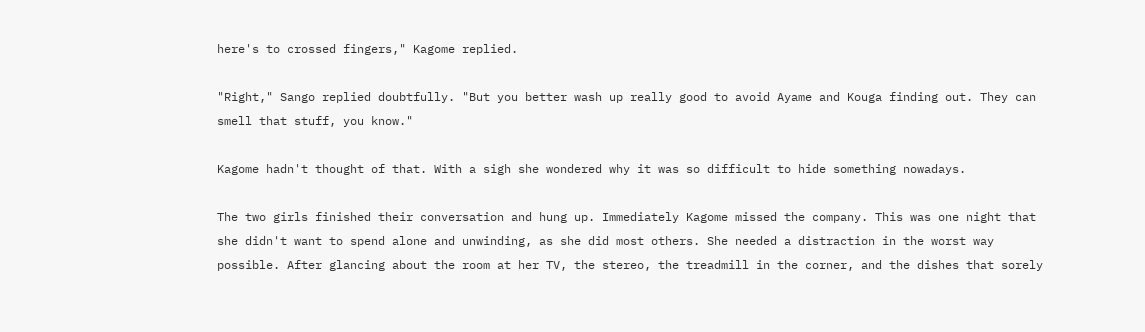here's to crossed fingers," Kagome replied.

"Right," Sango replied doubtfully. "But you better wash up really good to avoid Ayame and Kouga finding out. They can smell that stuff, you know."

Kagome hadn't thought of that. With a sigh she wondered why it was so difficult to hide something nowadays.

The two girls finished their conversation and hung up. Immediately Kagome missed the company. This was one night that she didn't want to spend alone and unwinding, as she did most others. She needed a distraction in the worst way possible. After glancing about the room at her TV, the stereo, the treadmill in the corner, and the dishes that sorely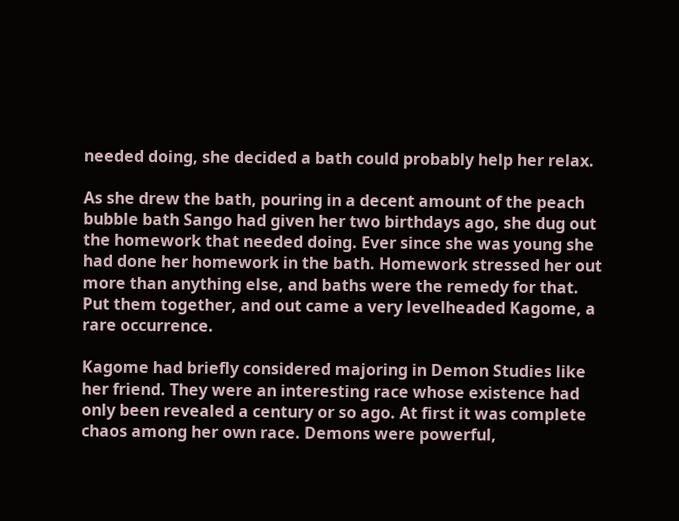needed doing, she decided a bath could probably help her relax.

As she drew the bath, pouring in a decent amount of the peach bubble bath Sango had given her two birthdays ago, she dug out the homework that needed doing. Ever since she was young she had done her homework in the bath. Homework stressed her out more than anything else, and baths were the remedy for that. Put them together, and out came a very levelheaded Kagome, a rare occurrence.

Kagome had briefly considered majoring in Demon Studies like her friend. They were an interesting race whose existence had only been revealed a century or so ago. At first it was complete chaos among her own race. Demons were powerful,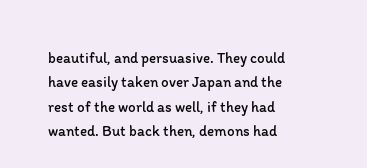beautiful, and persuasive. They could have easily taken over Japan and the rest of the world as well, if they had wanted. But back then, demons had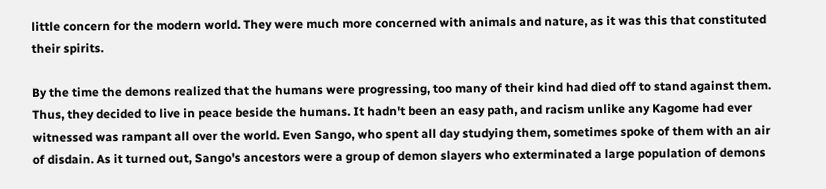little concern for the modern world. They were much more concerned with animals and nature, as it was this that constituted their spirits.

By the time the demons realized that the humans were progressing, too many of their kind had died off to stand against them. Thus, they decided to live in peace beside the humans. It hadn't been an easy path, and racism unlike any Kagome had ever witnessed was rampant all over the world. Even Sango, who spent all day studying them, sometimes spoke of them with an air of disdain. As it turned out, Sango's ancestors were a group of demon slayers who exterminated a large population of demons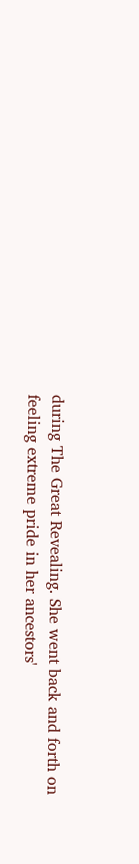during The Great Revealing. She went back and forth on feeling extreme pride in her ancestors'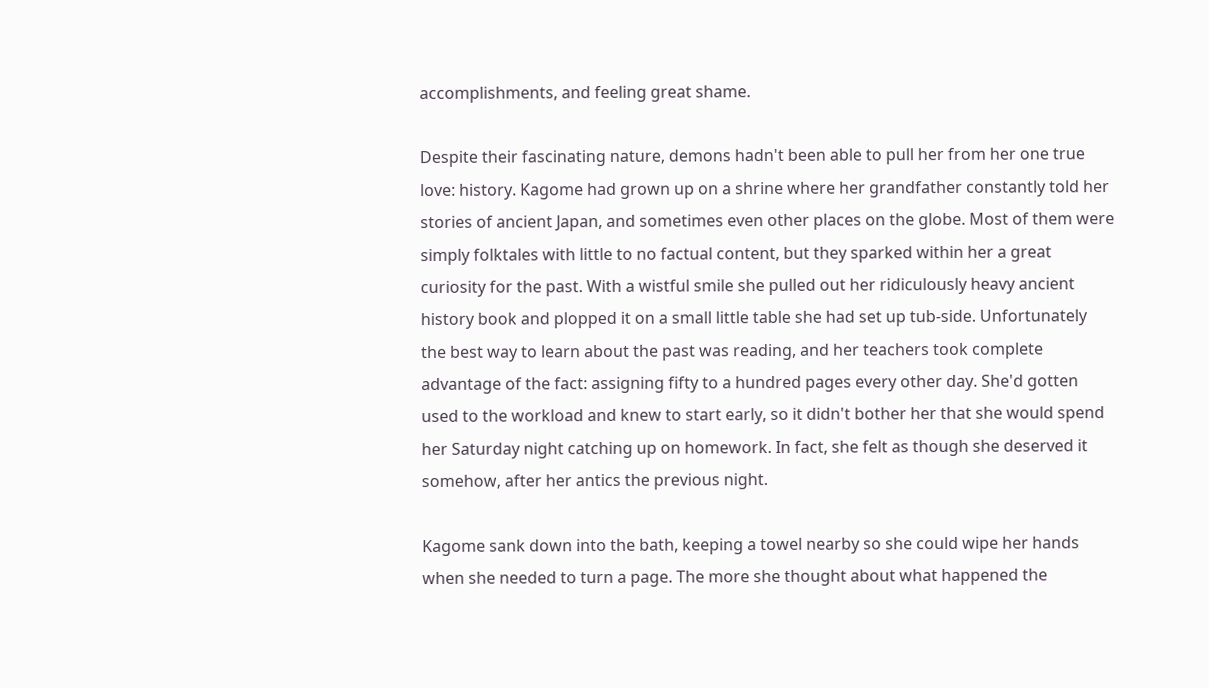accomplishments, and feeling great shame.

Despite their fascinating nature, demons hadn't been able to pull her from her one true love: history. Kagome had grown up on a shrine where her grandfather constantly told her stories of ancient Japan, and sometimes even other places on the globe. Most of them were simply folktales with little to no factual content, but they sparked within her a great curiosity for the past. With a wistful smile she pulled out her ridiculously heavy ancient history book and plopped it on a small little table she had set up tub-side. Unfortunately the best way to learn about the past was reading, and her teachers took complete advantage of the fact: assigning fifty to a hundred pages every other day. She'd gotten used to the workload and knew to start early, so it didn't bother her that she would spend her Saturday night catching up on homework. In fact, she felt as though she deserved it somehow, after her antics the previous night.

Kagome sank down into the bath, keeping a towel nearby so she could wipe her hands when she needed to turn a page. The more she thought about what happened the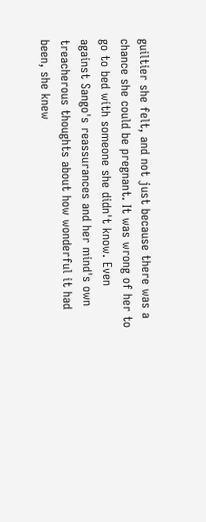guiltier she felt, and not just because there was a chance she could be pregnant. It was wrong of her to go to bed with someone she didn't know. Even against Sango's reassurances and her mind's own treacherous thoughts about how wonderful it had been, she knew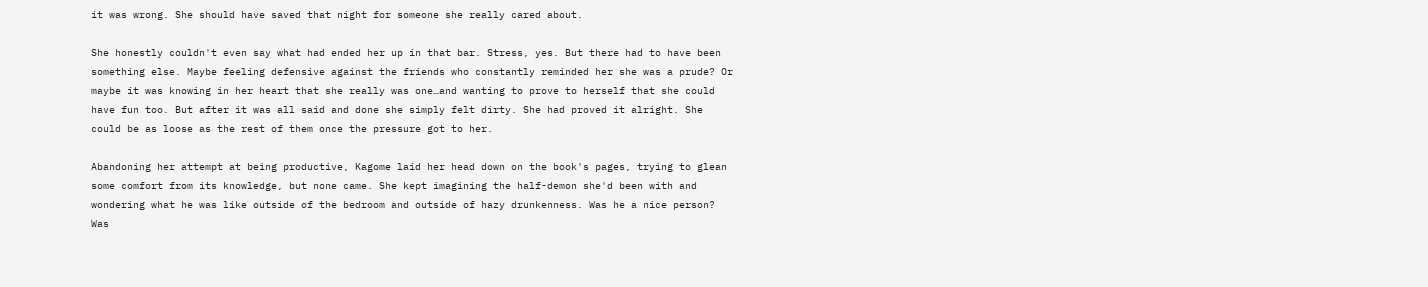it was wrong. She should have saved that night for someone she really cared about.

She honestly couldn't even say what had ended her up in that bar. Stress, yes. But there had to have been something else. Maybe feeling defensive against the friends who constantly reminded her she was a prude? Or maybe it was knowing in her heart that she really was one…and wanting to prove to herself that she could have fun too. But after it was all said and done she simply felt dirty. She had proved it alright. She could be as loose as the rest of them once the pressure got to her.

Abandoning her attempt at being productive, Kagome laid her head down on the book's pages, trying to glean some comfort from its knowledge, but none came. She kept imagining the half-demon she'd been with and wondering what he was like outside of the bedroom and outside of hazy drunkenness. Was he a nice person? Was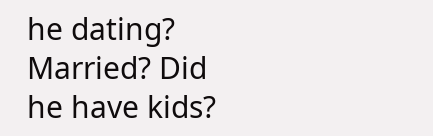he dating? Married? Did he have kids?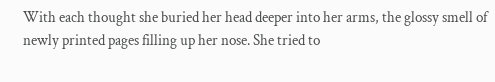With each thought she buried her head deeper into her arms, the glossy smell of newly printed pages filling up her nose. She tried to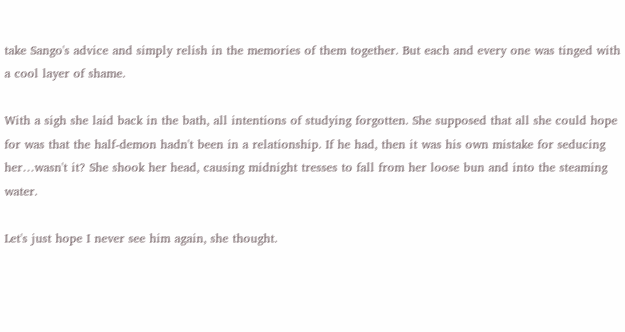take Sango's advice and simply relish in the memories of them together. But each and every one was tinged with a cool layer of shame.

With a sigh she laid back in the bath, all intentions of studying forgotten. She supposed that all she could hope for was that the half-demon hadn't been in a relationship. If he had, then it was his own mistake for seducing her…wasn't it? She shook her head, causing midnight tresses to fall from her loose bun and into the steaming water.

Let's just hope I never see him again, she thought.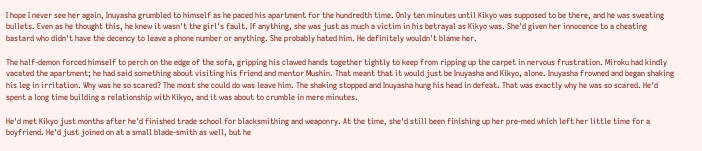I hope I never see her again, Inuyasha grumbled to himself as he paced his apartment for the hundredth time. Only ten minutes until Kikyo was supposed to be there, and he was sweating bullets. Even as he thought this, he knew it wasn't the girl's fault. If anything, she was just as much a victim in his betrayal as Kikyo was. She'd given her innocence to a cheating bastard who didn't have the decency to leave a phone number or anything. She probably hated him. He definitely wouldn't blame her.

The half-demon forced himself to perch on the edge of the sofa, gripping his clawed hands together tightly to keep from ripping up the carpet in nervous frustration. Miroku had kindly vacated the apartment; he had said something about visiting his friend and mentor Mushin. That meant that it would just be Inuyasha and Kikyo, alone. Inuyasha frowned and began shaking his leg in irritation. Why was he so scared? The most she could do was leave him. The shaking stopped and Inuyasha hung his head in defeat. That was exactly why he was so scared. He'd spent a long time building a relationship with Kikyo, and it was about to crumble in mere minutes.

He'd met Kikyo just months after he'd finished trade school for blacksmithing and weaponry. At the time, she'd still been finishing up her pre-med which left her little time for a boyfriend. He'd just joined on at a small blade-smith as well, but he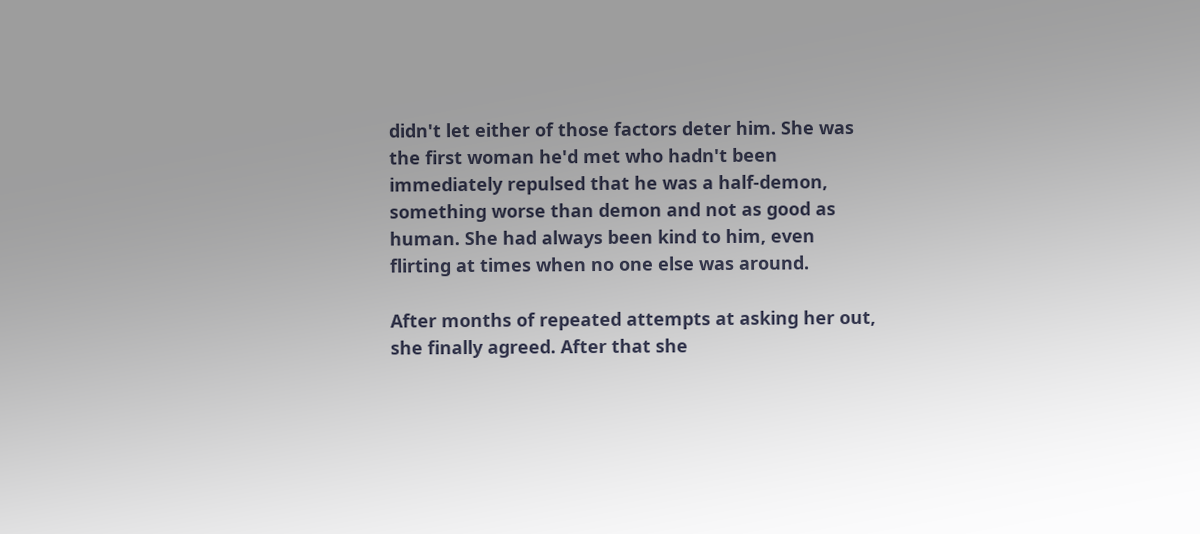didn't let either of those factors deter him. She was the first woman he'd met who hadn't been immediately repulsed that he was a half-demon, something worse than demon and not as good as human. She had always been kind to him, even flirting at times when no one else was around.

After months of repeated attempts at asking her out, she finally agreed. After that she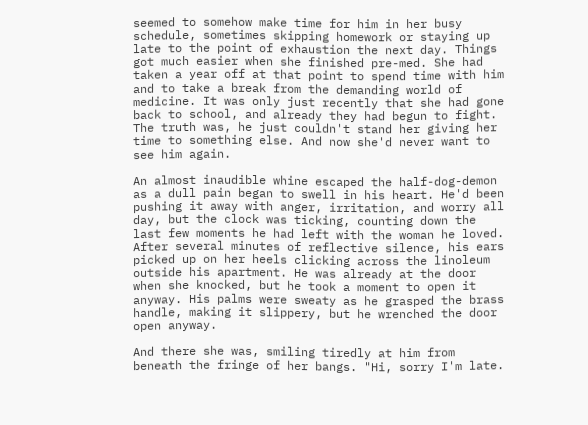seemed to somehow make time for him in her busy schedule, sometimes skipping homework or staying up late to the point of exhaustion the next day. Things got much easier when she finished pre-med. She had taken a year off at that point to spend time with him and to take a break from the demanding world of medicine. It was only just recently that she had gone back to school, and already they had begun to fight. The truth was, he just couldn't stand her giving her time to something else. And now she'd never want to see him again.

An almost inaudible whine escaped the half-dog-demon as a dull pain began to swell in his heart. He'd been pushing it away with anger, irritation, and worry all day, but the clock was ticking, counting down the last few moments he had left with the woman he loved. After several minutes of reflective silence, his ears picked up on her heels clicking across the linoleum outside his apartment. He was already at the door when she knocked, but he took a moment to open it anyway. His palms were sweaty as he grasped the brass handle, making it slippery, but he wrenched the door open anyway.

And there she was, smiling tiredly at him from beneath the fringe of her bangs. "Hi, sorry I'm late.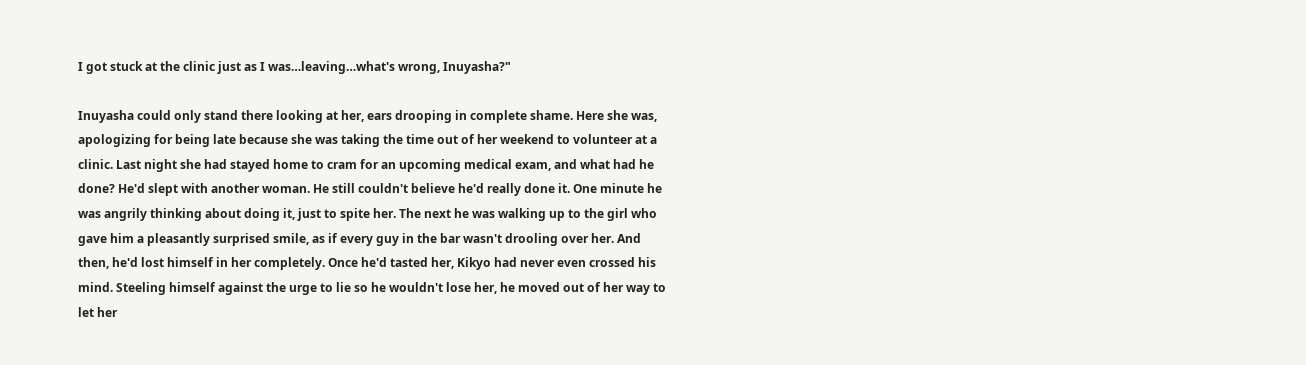I got stuck at the clinic just as I was…leaving…what's wrong, Inuyasha?"

Inuyasha could only stand there looking at her, ears drooping in complete shame. Here she was, apologizing for being late because she was taking the time out of her weekend to volunteer at a clinic. Last night she had stayed home to cram for an upcoming medical exam, and what had he done? He'd slept with another woman. He still couldn't believe he'd really done it. One minute he was angrily thinking about doing it, just to spite her. The next he was walking up to the girl who gave him a pleasantly surprised smile, as if every guy in the bar wasn't drooling over her. And then, he'd lost himself in her completely. Once he'd tasted her, Kikyo had never even crossed his mind. Steeling himself against the urge to lie so he wouldn't lose her, he moved out of her way to let her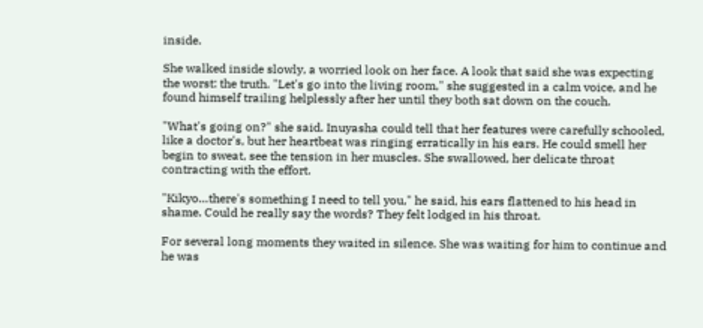inside.

She walked inside slowly, a worried look on her face. A look that said she was expecting the worst: the truth. "Let's go into the living room," she suggested in a calm voice, and he found himself trailing helplessly after her until they both sat down on the couch.

"What's going on?" she said. Inuyasha could tell that her features were carefully schooled, like a doctor's, but her heartbeat was ringing erratically in his ears. He could smell her begin to sweat, see the tension in her muscles. She swallowed, her delicate throat contracting with the effort.

"Kikyo…there's something I need to tell you," he said, his ears flattened to his head in shame. Could he really say the words? They felt lodged in his throat.

For several long moments they waited in silence. She was waiting for him to continue and he was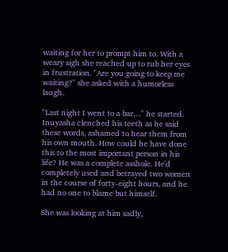waiting for her to prompt him to. With a weary sigh she reached up to rub her eyes in frustration. "Are you going to keep me waiting?" she asked with a humorless laugh.

"Last night I went to a bar…" he started. Inuyasha clenched his teeth as he said these words, ashamed to hear them from his own mouth. How could he have done this to the most important person in his life? He was a complete asshole. He'd completely used and betrayed two women in the course of forty-eight hours, and he had no one to blame but himself.

She was looking at him sadly,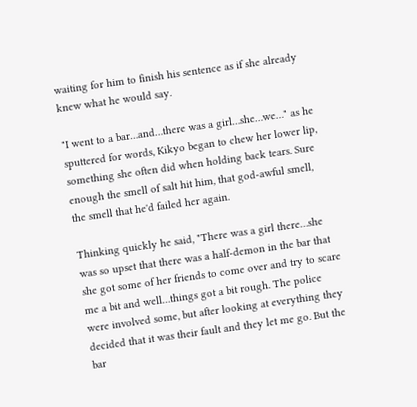waiting for him to finish his sentence as if she already knew what he would say.

"I went to a bar…and…there was a girl…she…we…" as he sputtered for words, Kikyo began to chew her lower lip, something she often did when holding back tears. Sure enough the smell of salt hit him, that god-awful smell, the smell that he'd failed her again.

Thinking quickly he said, "There was a girl there…she was so upset that there was a half-demon in the bar that she got some of her friends to come over and try to scare me a bit and well…things got a bit rough. The police were involved some, but after looking at everything they decided that it was their fault and they let me go. But the bar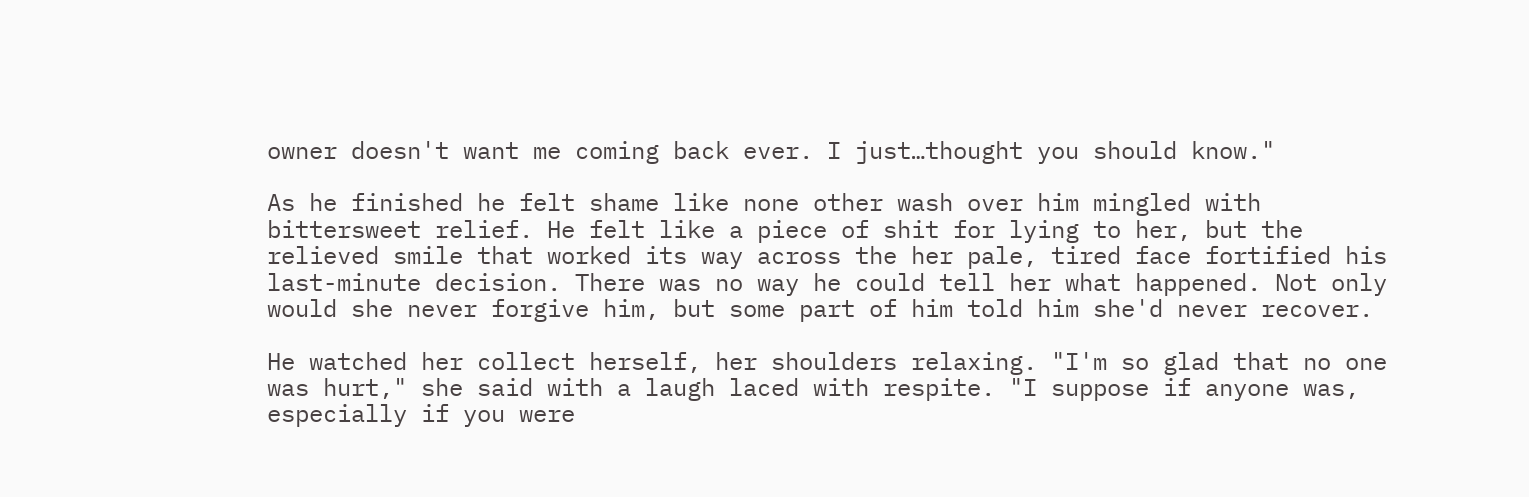owner doesn't want me coming back ever. I just…thought you should know."

As he finished he felt shame like none other wash over him mingled with bittersweet relief. He felt like a piece of shit for lying to her, but the relieved smile that worked its way across the her pale, tired face fortified his last-minute decision. There was no way he could tell her what happened. Not only would she never forgive him, but some part of him told him she'd never recover.

He watched her collect herself, her shoulders relaxing. "I'm so glad that no one was hurt," she said with a laugh laced with respite. "I suppose if anyone was, especially if you were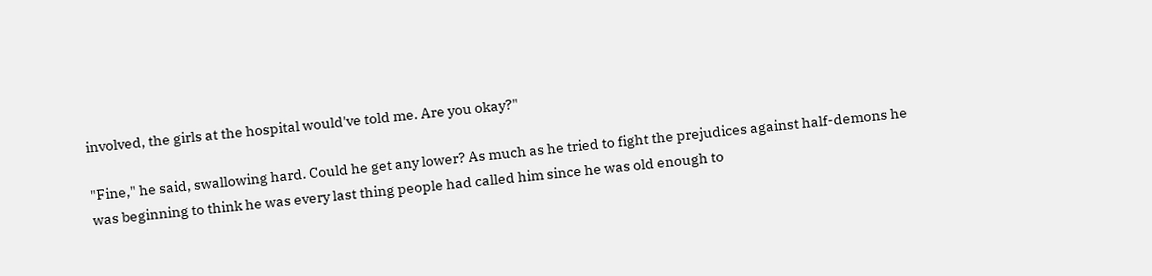involved, the girls at the hospital would've told me. Are you okay?"

"Fine," he said, swallowing hard. Could he get any lower? As much as he tried to fight the prejudices against half-demons he was beginning to think he was every last thing people had called him since he was old enough to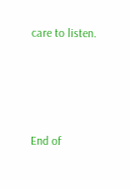care to listen.




End of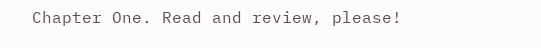Chapter One. Read and review, please!